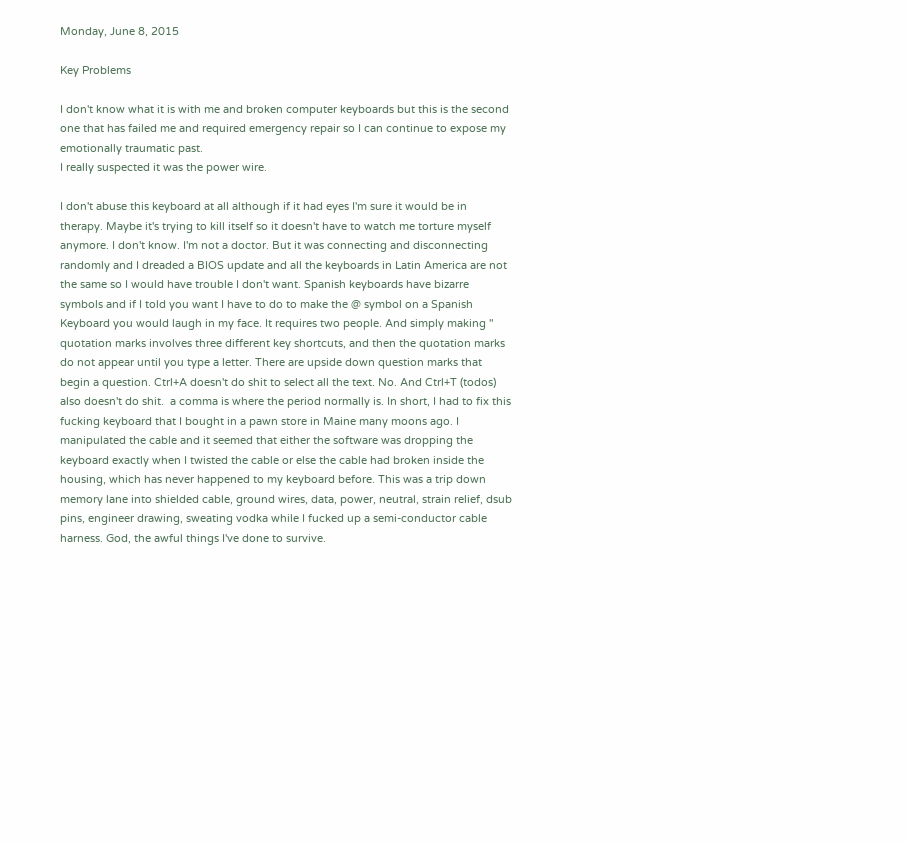Monday, June 8, 2015

Key Problems

I don't know what it is with me and broken computer keyboards but this is the second one that has failed me and required emergency repair so I can continue to expose my emotionally traumatic past.
I really suspected it was the power wire.

I don't abuse this keyboard at all although if it had eyes I'm sure it would be in therapy. Maybe it's trying to kill itself so it doesn't have to watch me torture myself anymore. I don't know. I'm not a doctor. But it was connecting and disconnecting randomly and I dreaded a BIOS update and all the keyboards in Latin America are not the same so I would have trouble I don't want. Spanish keyboards have bizarre symbols and if I told you want I have to do to make the @ symbol on a Spanish Keyboard you would laugh in my face. It requires two people. And simply making " quotation marks involves three different key shortcuts, and then the quotation marks do not appear until you type a letter. There are upside down question marks that begin a question. Ctrl+A doesn't do shit to select all the text. No. And Ctrl+T (todos) also doesn't do shit.  a comma is where the period normally is. In short, I had to fix this fucking keyboard that I bought in a pawn store in Maine many moons ago. I manipulated the cable and it seemed that either the software was dropping the keyboard exactly when I twisted the cable or else the cable had broken inside the housing, which has never happened to my keyboard before. This was a trip down memory lane into shielded cable, ground wires, data, power, neutral, strain relief, dsub pins, engineer drawing, sweating vodka while I fucked up a semi-conductor cable harness. God, the awful things I've done to survive.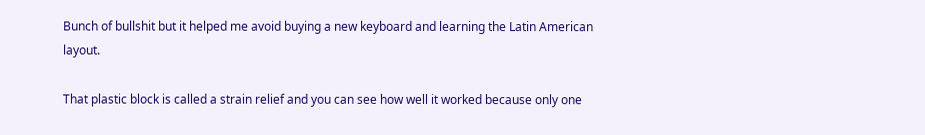Bunch of bullshit but it helped me avoid buying a new keyboard and learning the Latin American layout.

That plastic block is called a strain relief and you can see how well it worked because only one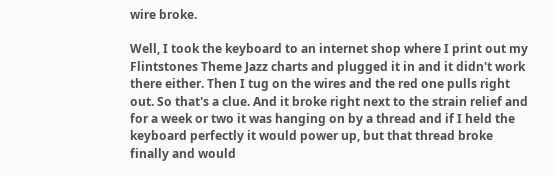wire broke.

Well, I took the keyboard to an internet shop where I print out my Flintstones Theme Jazz charts and plugged it in and it didn't work there either. Then I tug on the wires and the red one pulls right out. So that's a clue. And it broke right next to the strain relief and for a week or two it was hanging on by a thread and if I held the keyboard perfectly it would power up, but that thread broke finally and would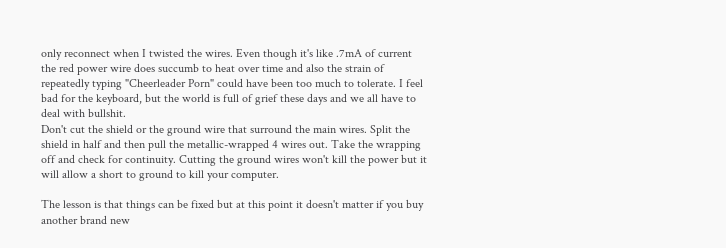only reconnect when I twisted the wires. Even though it's like .7mA of current the red power wire does succumb to heat over time and also the strain of repeatedly typing "Cheerleader Porn" could have been too much to tolerate. I feel bad for the keyboard, but the world is full of grief these days and we all have to deal with bullshit.
Don't cut the shield or the ground wire that surround the main wires. Split the shield in half and then pull the metallic-wrapped 4 wires out. Take the wrapping off and check for continuity. Cutting the ground wires won't kill the power but it will allow a short to ground to kill your computer.

The lesson is that things can be fixed but at this point it doesn't matter if you buy another brand new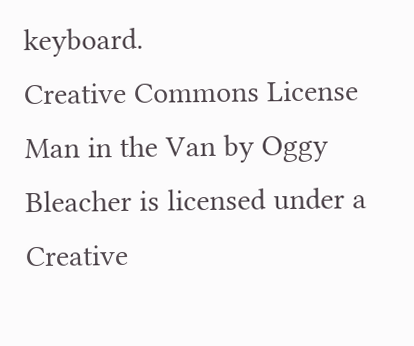keyboard.
Creative Commons License
Man in the Van by Oggy Bleacher is licensed under a Creative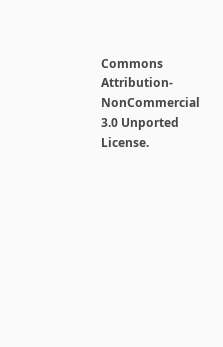Commons Attribution-NonCommercial 3.0 Unported License.